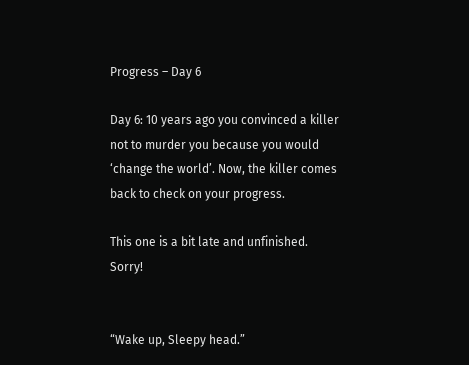Progress – Day 6

Day 6: 10 years ago you convinced a killer not to murder you because you would ‘change the world’. Now, the killer comes back to check on your progress.

This one is a bit late and unfinished. Sorry!


“Wake up, Sleepy head.”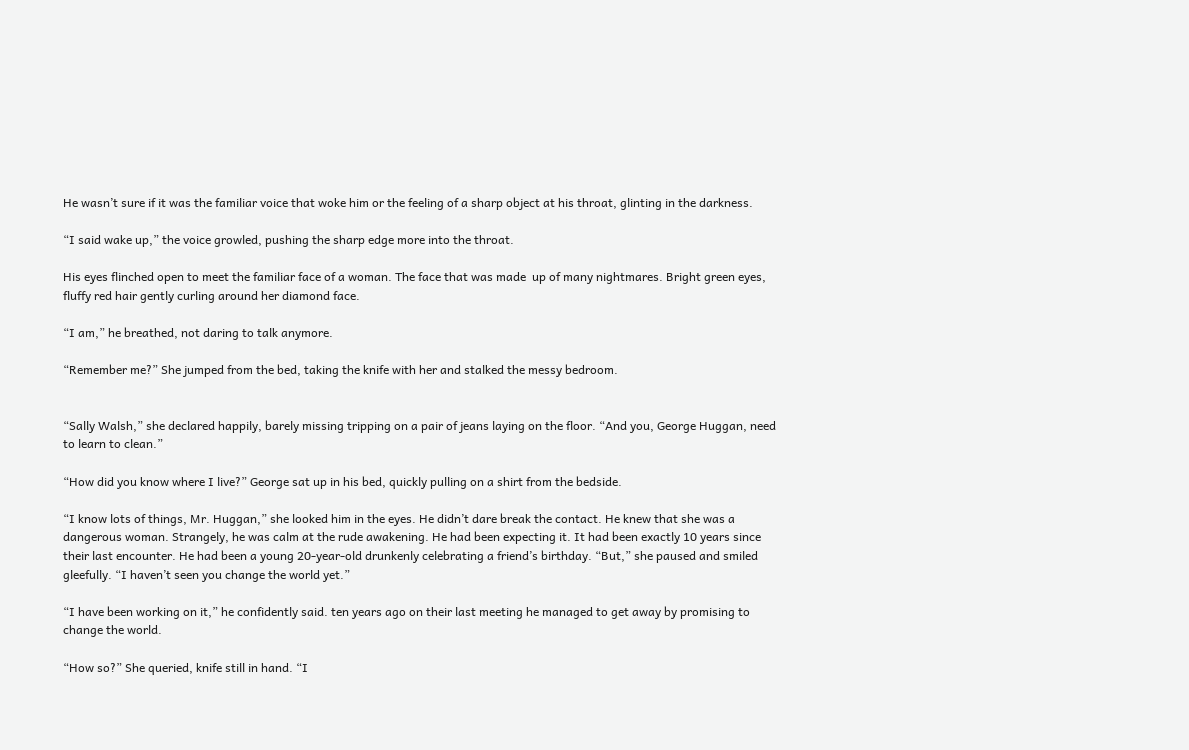He wasn’t sure if it was the familiar voice that woke him or the feeling of a sharp object at his throat, glinting in the darkness.

“I said wake up,” the voice growled, pushing the sharp edge more into the throat.

His eyes flinched open to meet the familiar face of a woman. The face that was made  up of many nightmares. Bright green eyes, fluffy red hair gently curling around her diamond face.

“I am,” he breathed, not daring to talk anymore.

“Remember me?” She jumped from the bed, taking the knife with her and stalked the messy bedroom.


“Sally Walsh,” she declared happily, barely missing tripping on a pair of jeans laying on the floor. “And you, George Huggan, need to learn to clean.”

“How did you know where I live?” George sat up in his bed, quickly pulling on a shirt from the bedside.

“I know lots of things, Mr. Huggan,” she looked him in the eyes. He didn’t dare break the contact. He knew that she was a dangerous woman. Strangely, he was calm at the rude awakening. He had been expecting it. It had been exactly 10 years since their last encounter. He had been a young 20-year-old drunkenly celebrating a friend’s birthday. “But,” she paused and smiled gleefully. “I haven’t seen you change the world yet.”

“I have been working on it,” he confidently said. ten years ago on their last meeting he managed to get away by promising to change the world.

“How so?” She queried, knife still in hand. “I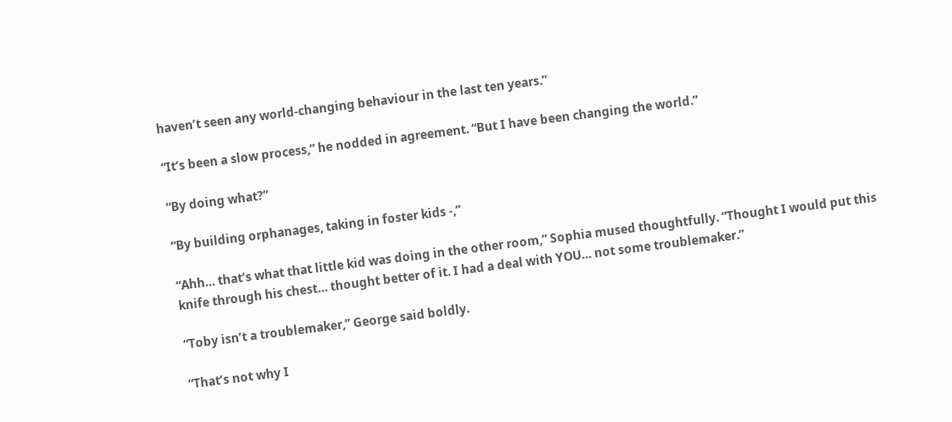haven’t seen any world-changing behaviour in the last ten years.”

“It’s been a slow process,” he nodded in agreement. “But I have been changing the world.”

“By doing what?”

“By building orphanages, taking in foster kids -,”

“Ahh… that’s what that little kid was doing in the other room,” Sophia mused thoughtfully. “Thought I would put this knife through his chest… thought better of it. I had a deal with YOU… not some troublemaker.”

“Toby isn’t a troublemaker,” George said boldly.

“That’s not why I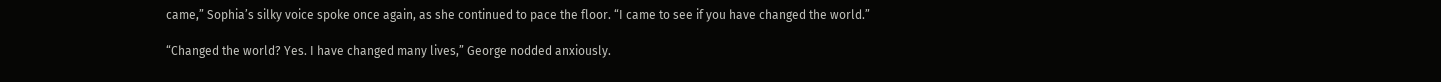came,” Sophia’s silky voice spoke once again, as she continued to pace the floor. “I came to see if you have changed the world.”

“Changed the world? Yes. I have changed many lives,” George nodded anxiously.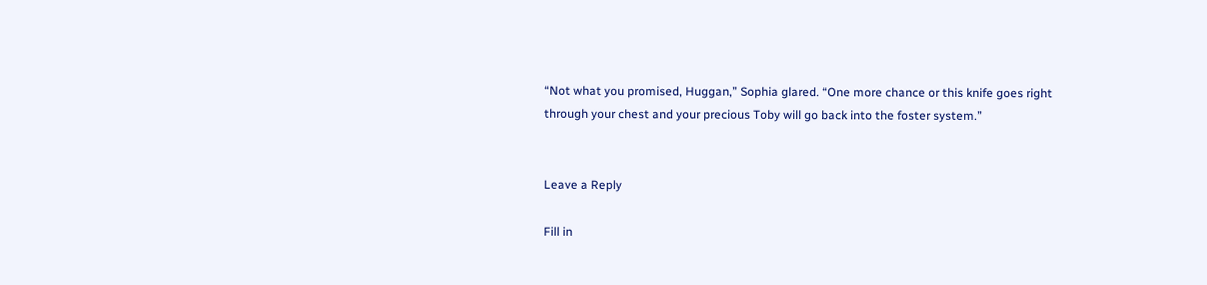“Not what you promised, Huggan,” Sophia glared. “One more chance or this knife goes right through your chest and your precious Toby will go back into the foster system.”


Leave a Reply

Fill in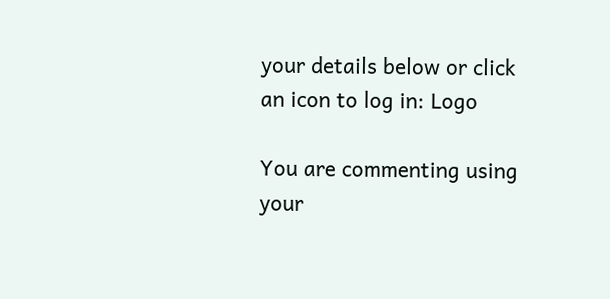your details below or click an icon to log in: Logo

You are commenting using your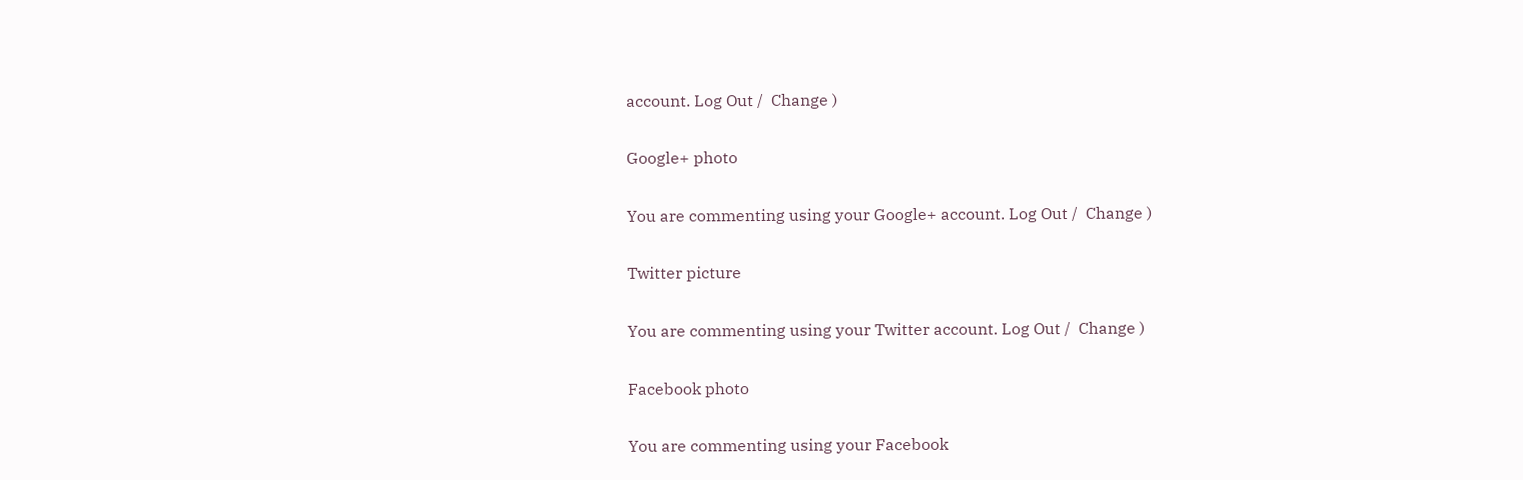account. Log Out /  Change )

Google+ photo

You are commenting using your Google+ account. Log Out /  Change )

Twitter picture

You are commenting using your Twitter account. Log Out /  Change )

Facebook photo

You are commenting using your Facebook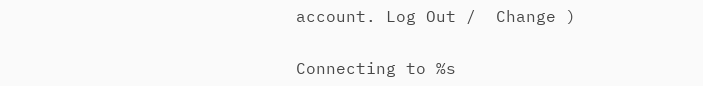account. Log Out /  Change )


Connecting to %s